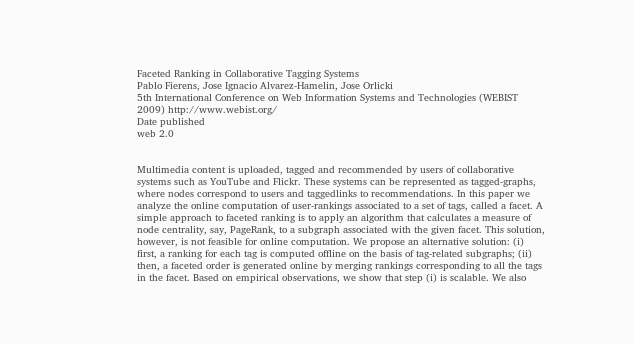Faceted Ranking in Collaborative Tagging Systems
Pablo Fierens, Jose Ignacio Alvarez-Hamelin, Jose Orlicki
5th International Conference on Web Information Systems and Technologies (WEBIST 2009) http://www.webist.org/
Date published
web 2.0


Multimedia content is uploaded, tagged and recommended by users of collaborative systems such as YouTube and Flickr. These systems can be represented as tagged-graphs, where nodes correspond to users and taggedlinks to recommendations. In this paper we analyze the online computation of user-rankings associated to a set of tags, called a facet. A simple approach to faceted ranking is to apply an algorithm that calculates a measure of node centrality, say, PageRank, to a subgraph associated with the given facet. This solution, however, is not feasible for online computation. We propose an alternative solution: (i) first, a ranking for each tag is computed offline on the basis of tag-related subgraphs; (ii) then, a faceted order is generated online by merging rankings corresponding to all the tags in the facet. Based on empirical observations, we show that step (i) is scalable. We also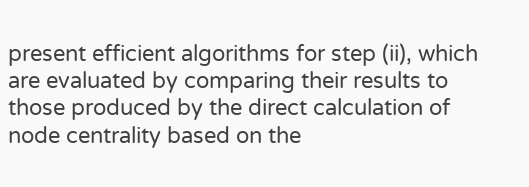present efficient algorithms for step (ii), which are evaluated by comparing their results to those produced by the direct calculation of node centrality based on the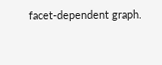facet-dependent graph.